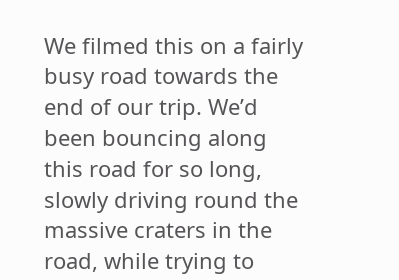We filmed this on a fairly busy road towards the end of our trip. We’d been bouncing along this road for so long, slowly driving round the massive craters in the road, while trying to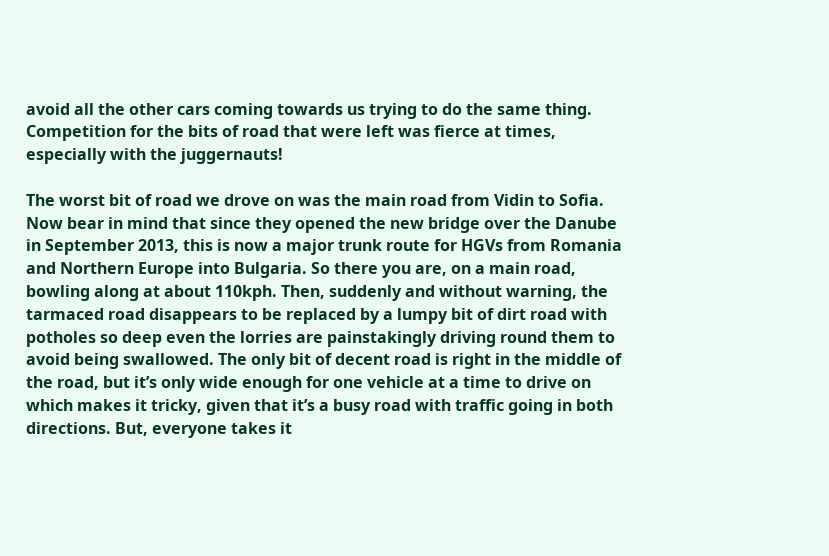avoid all the other cars coming towards us trying to do the same thing. Competition for the bits of road that were left was fierce at times, especially with the juggernauts!

The worst bit of road we drove on was the main road from Vidin to Sofia. Now bear in mind that since they opened the new bridge over the Danube in September 2013, this is now a major trunk route for HGVs from Romania and Northern Europe into Bulgaria. So there you are, on a main road, bowling along at about 110kph. Then, suddenly and without warning, the tarmaced road disappears to be replaced by a lumpy bit of dirt road with potholes so deep even the lorries are painstakingly driving round them to avoid being swallowed. The only bit of decent road is right in the middle of the road, but it’s only wide enough for one vehicle at a time to drive on which makes it tricky, given that it’s a busy road with traffic going in both directions. But, everyone takes it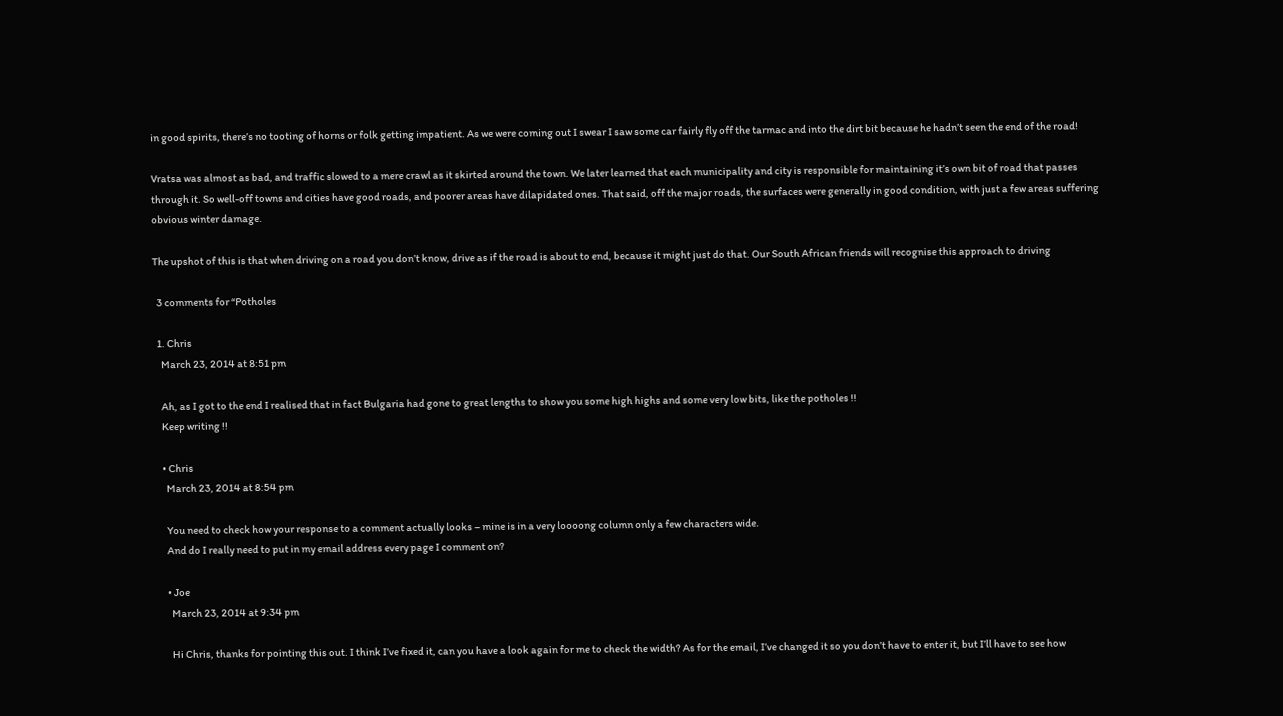in good spirits, there’s no tooting of horns or folk getting impatient. As we were coming out I swear I saw some car fairly fly off the tarmac and into the dirt bit because he hadn’t seen the end of the road!

Vratsa was almost as bad, and traffic slowed to a mere crawl as it skirted around the town. We later learned that each municipality and city is responsible for maintaining it’s own bit of road that passes through it. So well-off towns and cities have good roads, and poorer areas have dilapidated ones. That said, off the major roads, the surfaces were generally in good condition, with just a few areas suffering obvious winter damage.

The upshot of this is that when driving on a road you don’t know, drive as if the road is about to end, because it might just do that. Our South African friends will recognise this approach to driving

  3 comments for “Potholes

  1. Chris
    March 23, 2014 at 8:51 pm

    Ah, as I got to the end I realised that in fact Bulgaria had gone to great lengths to show you some high highs and some very low bits, like the potholes !!
    Keep writing !!

    • Chris
      March 23, 2014 at 8:54 pm

      You need to check how your response to a comment actually looks – mine is in a very loooong column only a few characters wide.
      And do I really need to put in my email address every page I comment on?

      • Joe
        March 23, 2014 at 9:34 pm

        Hi Chris, thanks for pointing this out. I think I’ve fixed it, can you have a look again for me to check the width? As for the email, I’ve changed it so you don’t have to enter it, but I’ll have to see how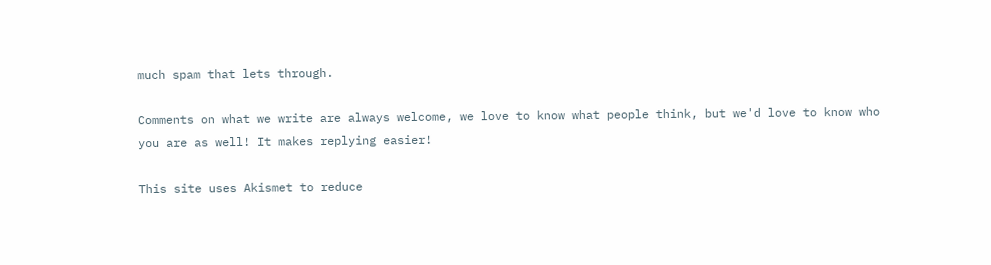much spam that lets through.

Comments on what we write are always welcome, we love to know what people think, but we'd love to know who you are as well! It makes replying easier!

This site uses Akismet to reduce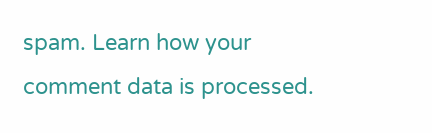spam. Learn how your comment data is processed.